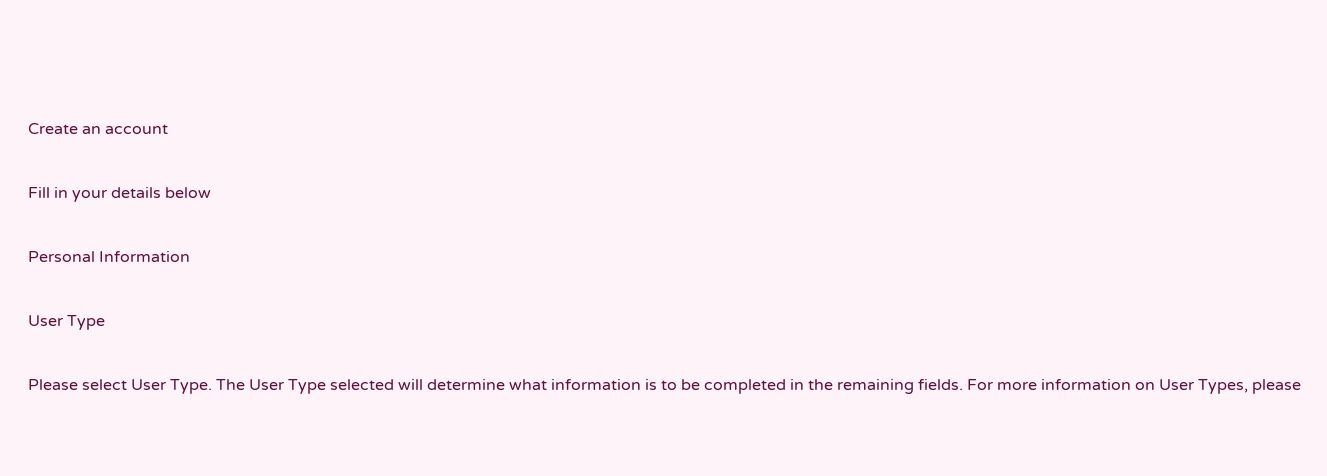Create an account

Fill in your details below

Personal Information

User Type

Please select User Type. The User Type selected will determine what information is to be completed in the remaining fields. For more information on User Types, please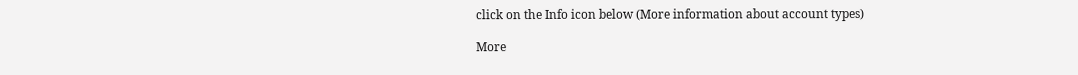click on the Info icon below (More information about account types)

More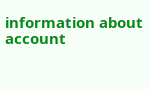information about account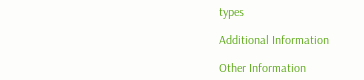types

Additional Information

Other Information